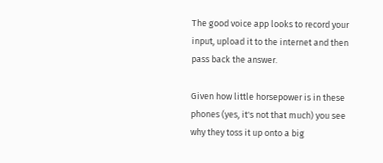The good voice app looks to record your input, upload it to the internet and then pass back the answer.

Given how little horsepower is in these phones (yes, it's not that much) you see why they toss it up onto a big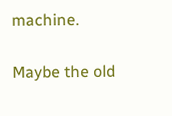machine.

Maybe the old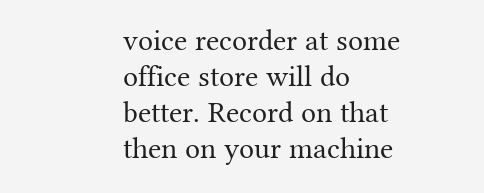voice recorder at some office store will do better. Record on that then on your machine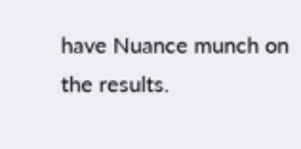have Nuance munch on the results.